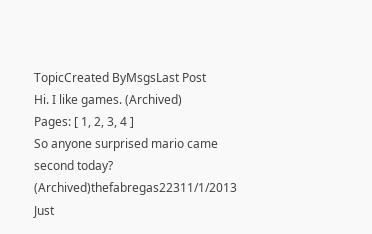TopicCreated ByMsgsLast Post
Hi. I like games. (Archived)
Pages: [ 1, 2, 3, 4 ]
So anyone surprised mario came second today? (Archived)thefabregas22311/1/2013
Just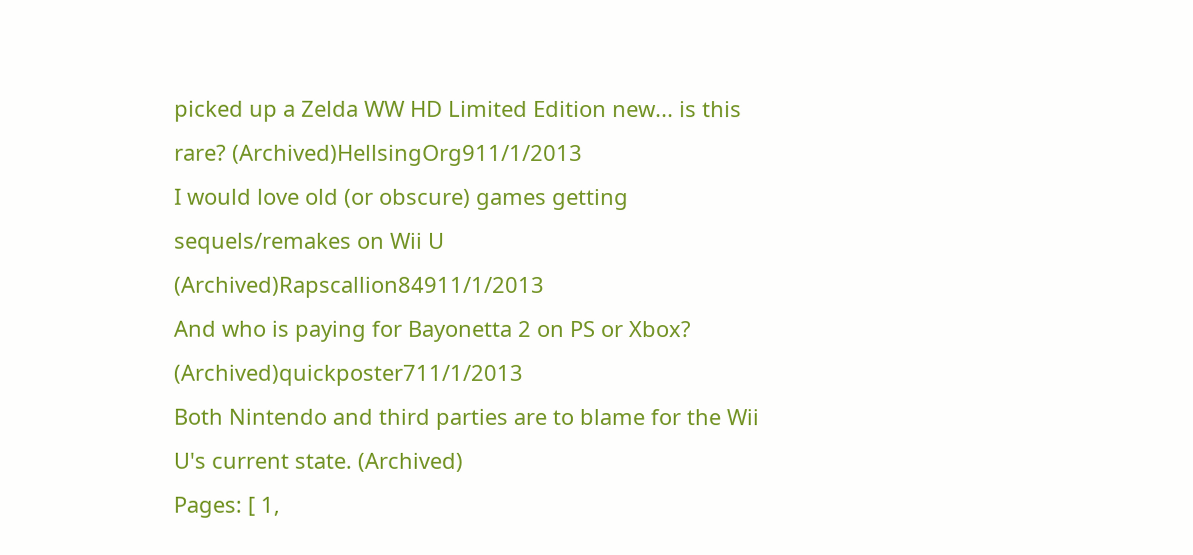picked up a Zelda WW HD Limited Edition new... is this rare? (Archived)HellsingOrg911/1/2013
I would love old (or obscure) games getting sequels/remakes on Wii U (Archived)Rapscallion84911/1/2013
And who is paying for Bayonetta 2 on PS or Xbox? (Archived)quickposter711/1/2013
Both Nintendo and third parties are to blame for the Wii U's current state. (Archived)
Pages: [ 1,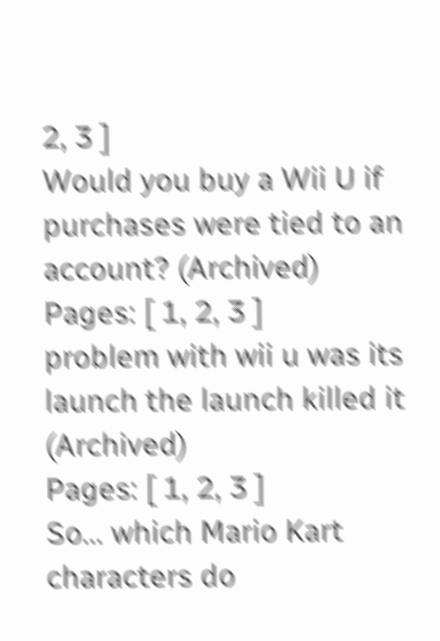2, 3 ]
Would you buy a Wii U if purchases were tied to an account? (Archived)
Pages: [ 1, 2, 3 ]
problem with wii u was its launch the launch killed it (Archived)
Pages: [ 1, 2, 3 ]
So... which Mario Kart characters do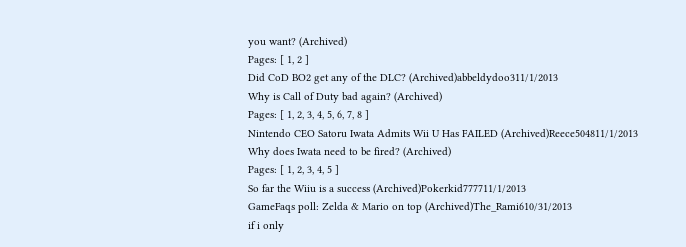you want? (Archived)
Pages: [ 1, 2 ]
Did CoD BO2 get any of the DLC? (Archived)abbeldydoo311/1/2013
Why is Call of Duty bad again? (Archived)
Pages: [ 1, 2, 3, 4, 5, 6, 7, 8 ]
Nintendo CEO Satoru Iwata Admits Wii U Has FAILED (Archived)Reece504811/1/2013
Why does Iwata need to be fired? (Archived)
Pages: [ 1, 2, 3, 4, 5 ]
So far the Wiiu is a success (Archived)Pokerkid777711/1/2013
GameFaqs poll: Zelda & Mario on top (Archived)The_Rami610/31/2013
if i only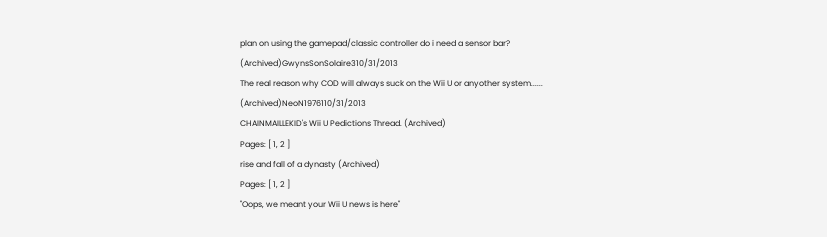plan on using the gamepad/classic controller do i need a sensor bar? (Archived)GwynsSonSolaire310/31/2013
The real reason why COD will always suck on the Wii U or anyother system...... (Archived)NeoN1976110/31/2013
CHAINMAILLEKID's Wii U Pedictions Thread. (Archived)
Pages: [ 1, 2 ]
rise and fall of a dynasty (Archived)
Pages: [ 1, 2 ]
"Oops, we meant your Wii U news is here"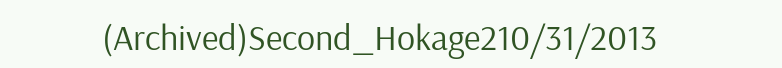(Archived)Second_Hokage210/31/2013